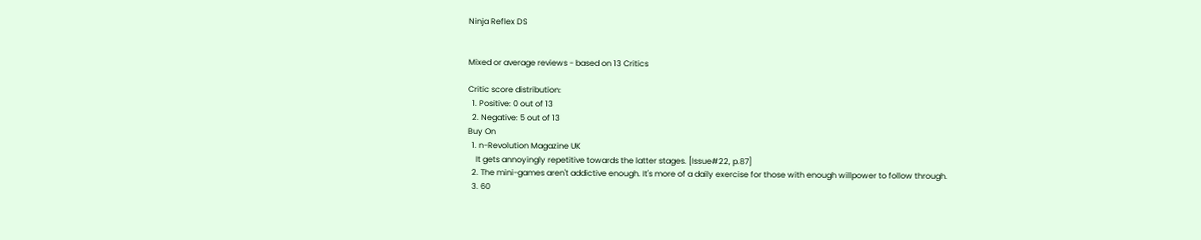Ninja Reflex DS


Mixed or average reviews - based on 13 Critics

Critic score distribution:
  1. Positive: 0 out of 13
  2. Negative: 5 out of 13
Buy On
  1. n-Revolution Magazine UK
    It gets annoyingly repetitive towards the latter stages. [Issue#22, p.87]
  2. The mini-games aren't addictive enough. It's more of a daily exercise for those with enough willpower to follow through.
  3. 60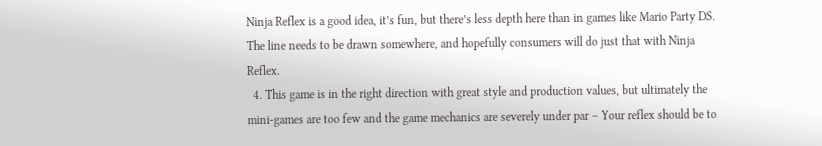Ninja Reflex is a good idea, it’s fun, but there’s less depth here than in games like Mario Party DS. The line needs to be drawn somewhere, and hopefully consumers will do just that with Ninja Reflex.
  4. This game is in the right direction with great style and production values, but ultimately the mini-games are too few and the game mechanics are severely under par – Your reflex should be to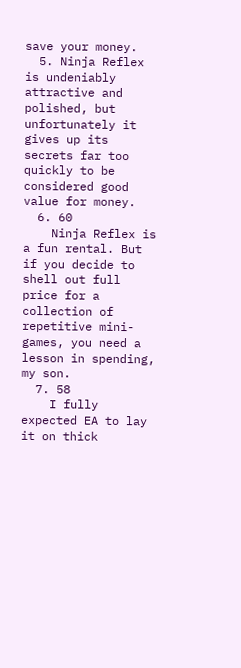save your money.
  5. Ninja Reflex is undeniably attractive and polished, but unfortunately it gives up its secrets far too quickly to be considered good value for money.
  6. 60
    Ninja Reflex is a fun rental. But if you decide to shell out full price for a collection of repetitive mini-games, you need a lesson in spending, my son.
  7. 58
    I fully expected EA to lay it on thick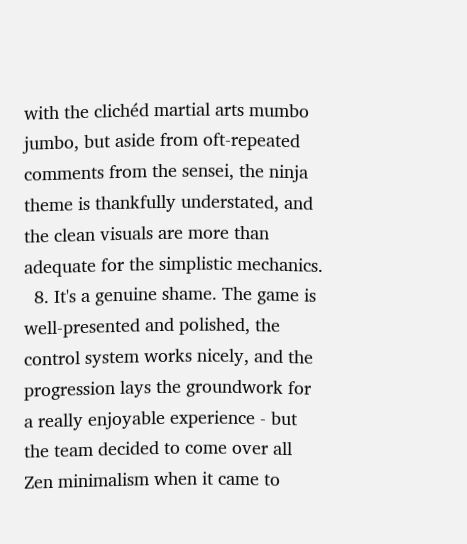with the clichéd martial arts mumbo jumbo, but aside from oft-repeated comments from the sensei, the ninja theme is thankfully understated, and the clean visuals are more than adequate for the simplistic mechanics.
  8. It's a genuine shame. The game is well-presented and polished, the control system works nicely, and the progression lays the groundwork for a really enjoyable experience - but the team decided to come over all Zen minimalism when it came to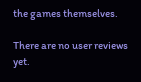the games themselves.

There are no user reviews yet.